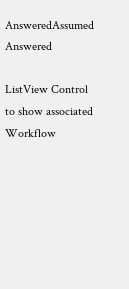AnsweredAssumed Answered

ListView Control to show associated Workflow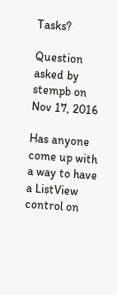Tasks?

Question asked by stempb on Nov 17, 2016

Has anyone come up with a way to have a ListView control on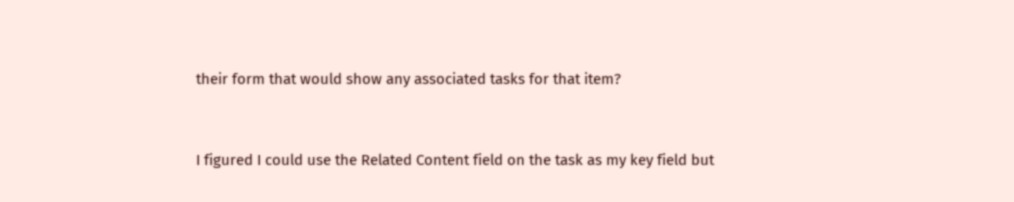their form that would show any associated tasks for that item?


I figured I could use the Related Content field on the task as my key field but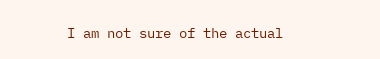I am not sure of the actual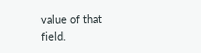value of that field.